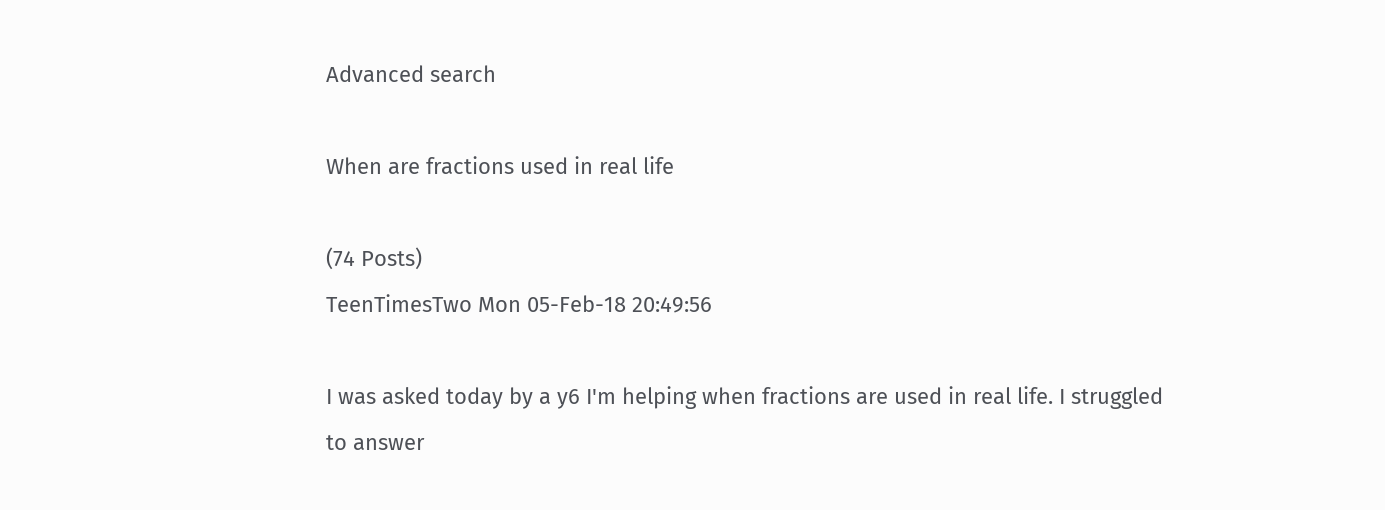Advanced search

When are fractions used in real life

(74 Posts)
TeenTimesTwo Mon 05-Feb-18 20:49:56

I was asked today by a y6 I'm helping when fractions are used in real life. I struggled to answer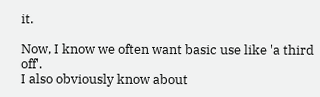it.

Now, I know we often want basic use like 'a third off'.
I also obviously know about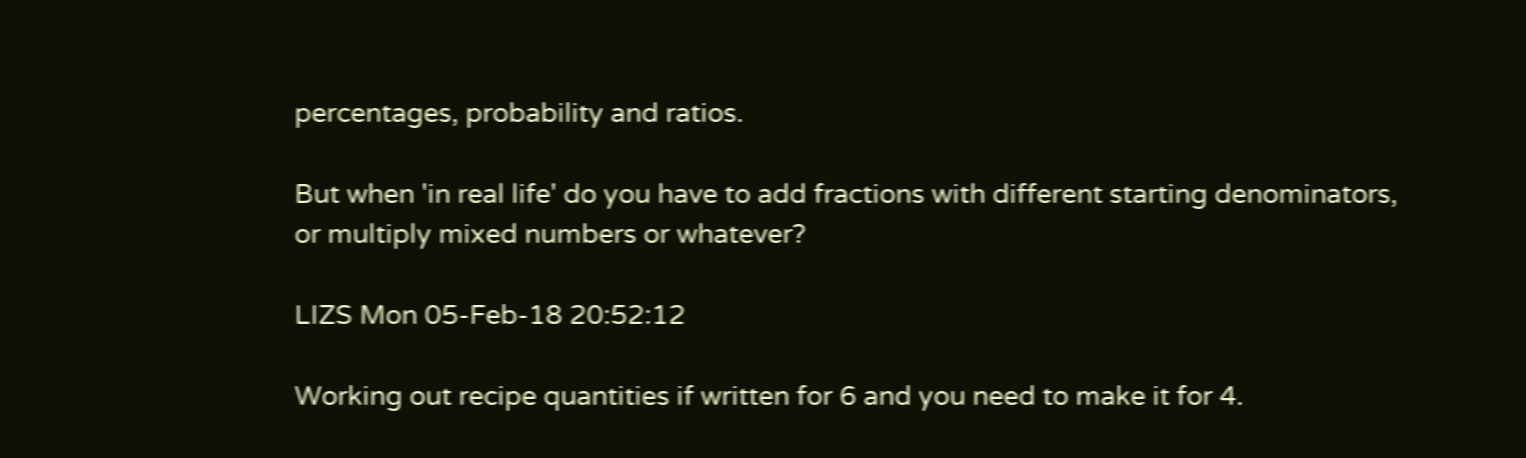percentages, probability and ratios.

But when 'in real life' do you have to add fractions with different starting denominators, or multiply mixed numbers or whatever?

LIZS Mon 05-Feb-18 20:52:12

Working out recipe quantities if written for 6 and you need to make it for 4.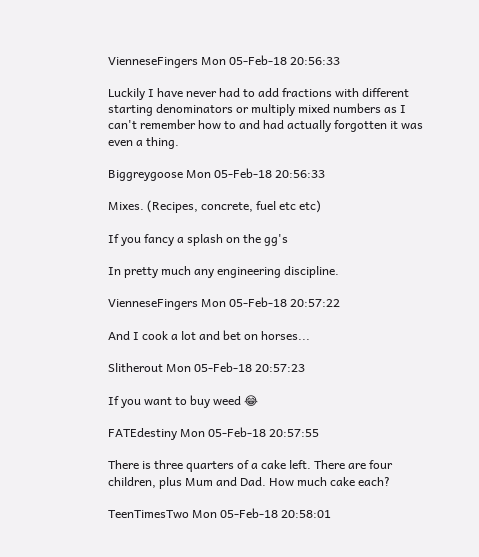VienneseFingers Mon 05-Feb-18 20:56:33

Luckily I have never had to add fractions with different starting denominators or multiply mixed numbers as I can't remember how to and had actually forgotten it was even a thing.

Biggreygoose Mon 05-Feb-18 20:56:33

Mixes. (Recipes, concrete, fuel etc etc)

If you fancy a splash on the gg's

In pretty much any engineering discipline.

VienneseFingers Mon 05-Feb-18 20:57:22

And I cook a lot and bet on horses...

Slitherout Mon 05-Feb-18 20:57:23

If you want to buy weed 😂

FATEdestiny Mon 05-Feb-18 20:57:55

There is three quarters of a cake left. There are four children, plus Mum and Dad. How much cake each?

TeenTimesTwo Mon 05-Feb-18 20:58:01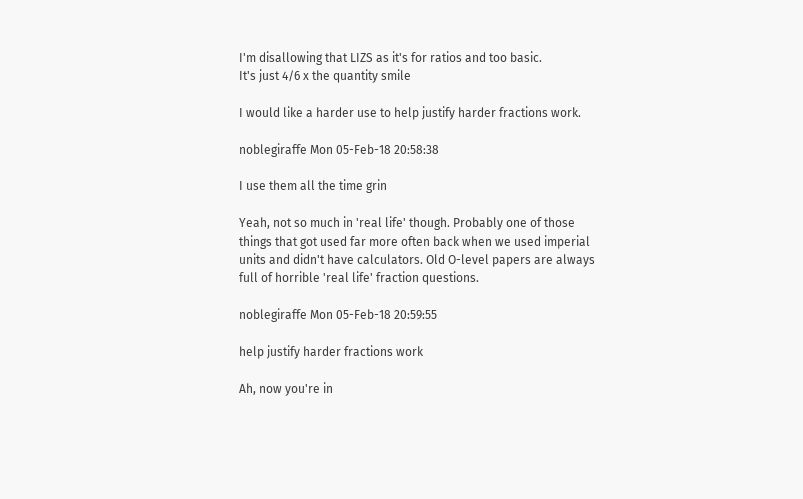I'm disallowing that LIZS as it's for ratios and too basic.
It's just 4/6 x the quantity smile

I would like a harder use to help justify harder fractions work.

noblegiraffe Mon 05-Feb-18 20:58:38

I use them all the time grin

Yeah, not so much in 'real life' though. Probably one of those things that got used far more often back when we used imperial units and didn't have calculators. Old O-level papers are always full of horrible 'real life' fraction questions.

noblegiraffe Mon 05-Feb-18 20:59:55

help justify harder fractions work

Ah, now you're in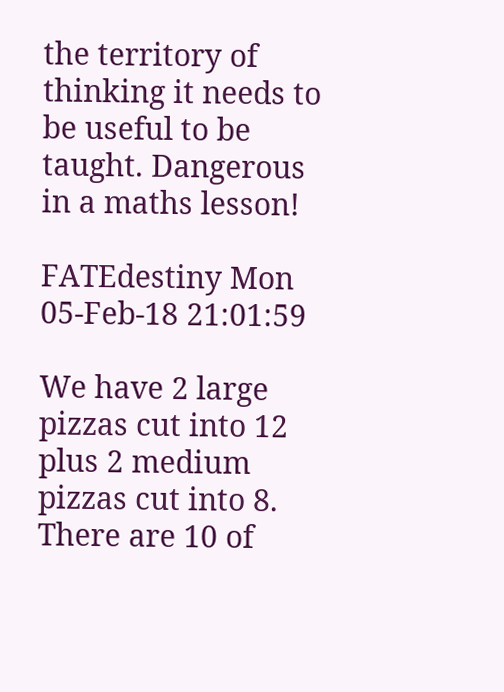the territory of thinking it needs to be useful to be taught. Dangerous in a maths lesson!

FATEdestiny Mon 05-Feb-18 21:01:59

We have 2 large pizzas cut into 12 plus 2 medium pizzas cut into 8. There are 10 of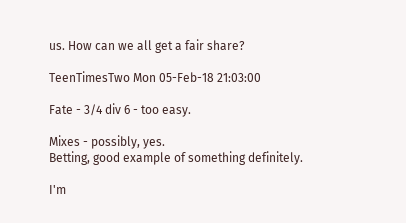us. How can we all get a fair share?

TeenTimesTwo Mon 05-Feb-18 21:03:00

Fate - 3/4 div 6 - too easy.

Mixes - possibly, yes.
Betting, good example of something definitely.

I'm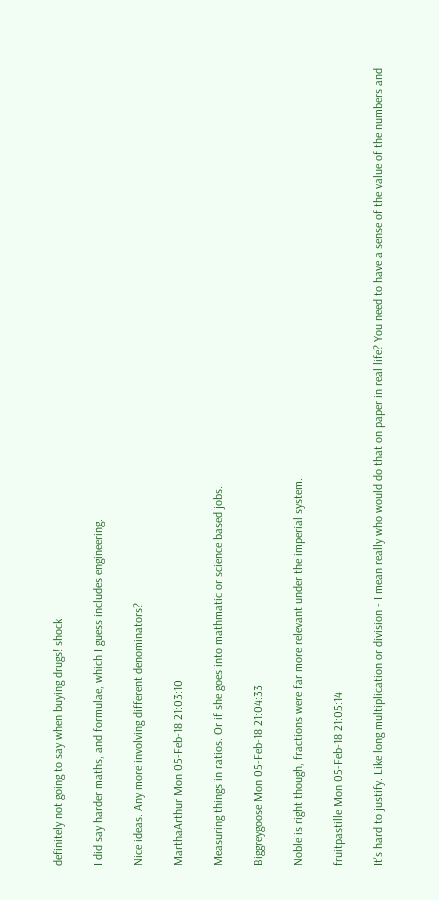definitely not going to say when buying drugs! shock

I did say harder maths, and formulae, which I guess includes engineering.

Nice ideas. Any more involving different denominators?

MarthaArthur Mon 05-Feb-18 21:03:10

Measuring things in ratios. Or if she goes into mathmatic or science based jobs.

Biggreygoose Mon 05-Feb-18 21:04:33

Noble is right though, fractions were far more relevant under the imperial system.

fruitpastille Mon 05-Feb-18 21:05:14

It's hard to justify. Like long multiplication or division - I mean really who would do that on paper in real life? You need to have a sense of the value of the numbers and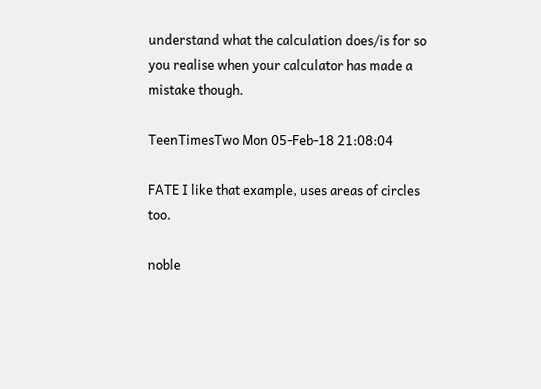understand what the calculation does/is for so you realise when your calculator has made a mistake though.

TeenTimesTwo Mon 05-Feb-18 21:08:04

FATE I like that example, uses areas of circles too.

noble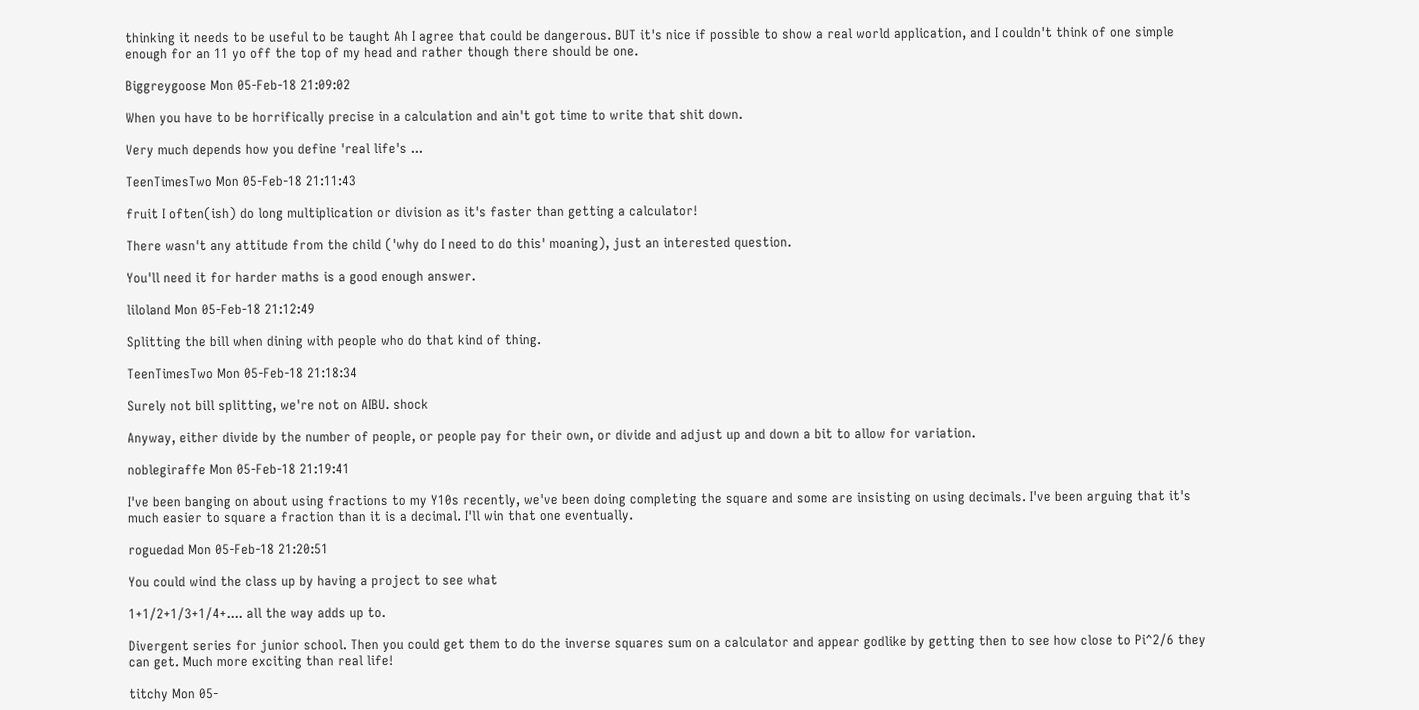thinking it needs to be useful to be taught Ah I agree that could be dangerous. BUT it's nice if possible to show a real world application, and I couldn't think of one simple enough for an 11 yo off the top of my head and rather though there should be one.

Biggreygoose Mon 05-Feb-18 21:09:02

When you have to be horrifically precise in a calculation and ain't got time to write that shit down.

Very much depends how you define 'real life's ...

TeenTimesTwo Mon 05-Feb-18 21:11:43

fruit I often(ish) do long multiplication or division as it's faster than getting a calculator!

There wasn't any attitude from the child ('why do I need to do this' moaning), just an interested question.

You'll need it for harder maths is a good enough answer.

liloland Mon 05-Feb-18 21:12:49

Splitting the bill when dining with people who do that kind of thing.

TeenTimesTwo Mon 05-Feb-18 21:18:34

Surely not bill splitting, we're not on AIBU. shock

Anyway, either divide by the number of people, or people pay for their own, or divide and adjust up and down a bit to allow for variation.

noblegiraffe Mon 05-Feb-18 21:19:41

I've been banging on about using fractions to my Y10s recently, we've been doing completing the square and some are insisting on using decimals. I've been arguing that it's much easier to square a fraction than it is a decimal. I'll win that one eventually.

roguedad Mon 05-Feb-18 21:20:51

You could wind the class up by having a project to see what

1+1/2+1/3+1/4+.... all the way adds up to.

Divergent series for junior school. Then you could get them to do the inverse squares sum on a calculator and appear godlike by getting then to see how close to Pi^2/6 they can get. Much more exciting than real life!

titchy Mon 05-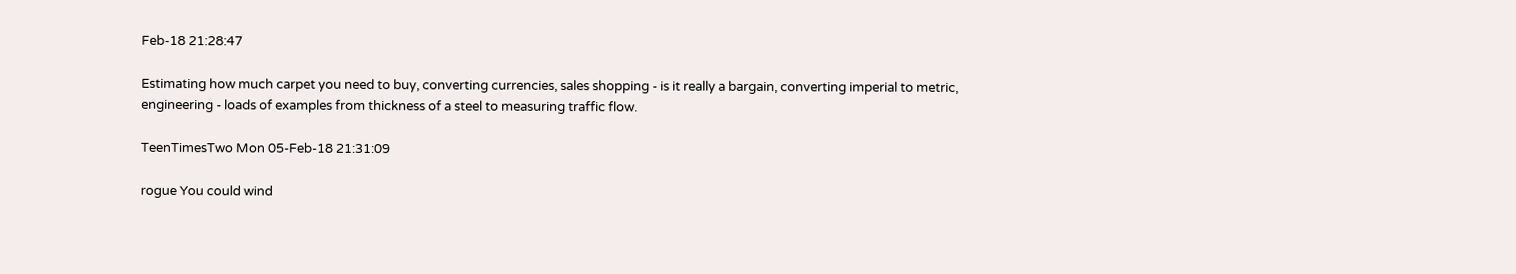Feb-18 21:28:47

Estimating how much carpet you need to buy, converting currencies, sales shopping - is it really a bargain, converting imperial to metric, engineering - loads of examples from thickness of a steel to measuring traffic flow.

TeenTimesTwo Mon 05-Feb-18 21:31:09

rogue You could wind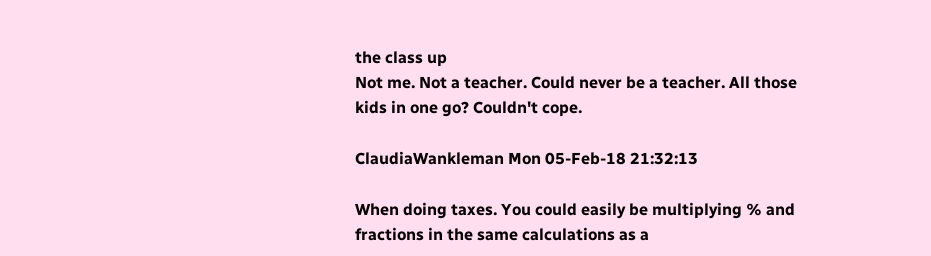the class up
Not me. Not a teacher. Could never be a teacher. All those kids in one go? Couldn't cope.

ClaudiaWankleman Mon 05-Feb-18 21:32:13

When doing taxes. You could easily be multiplying % and fractions in the same calculations as a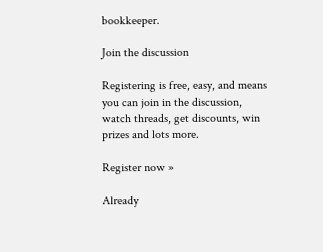bookkeeper.

Join the discussion

Registering is free, easy, and means you can join in the discussion, watch threads, get discounts, win prizes and lots more.

Register now »

Already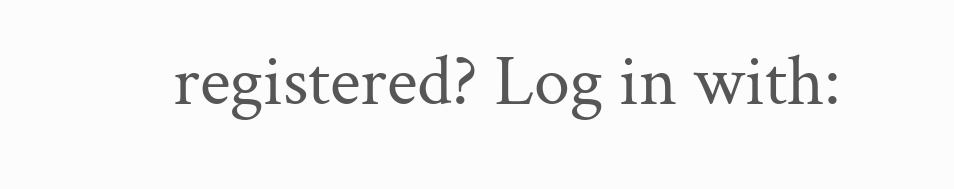registered? Log in with: